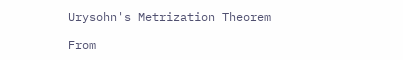Urysohn's Metrization Theorem

From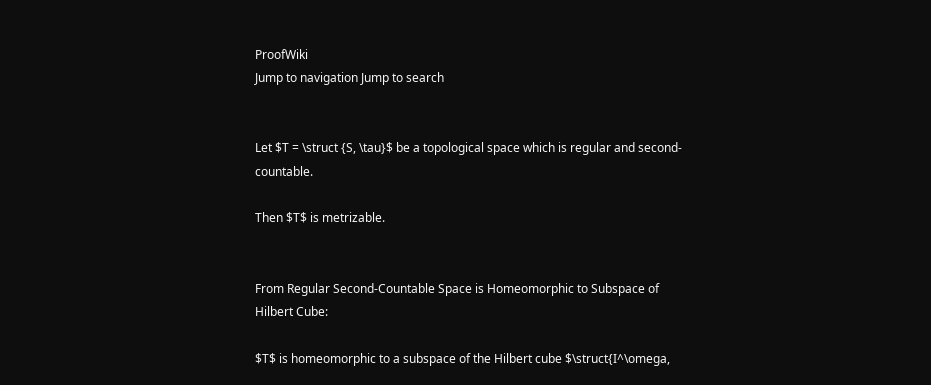ProofWiki
Jump to navigation Jump to search


Let $T = \struct {S, \tau}$ be a topological space which is regular and second-countable.

Then $T$ is metrizable.


From Regular Second-Countable Space is Homeomorphic to Subspace of Hilbert Cube:

$T$ is homeomorphic to a subspace of the Hilbert cube $\struct{I^\omega,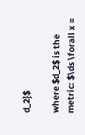d_2}$

where $d_2$ is the metric: $\ds \forall x =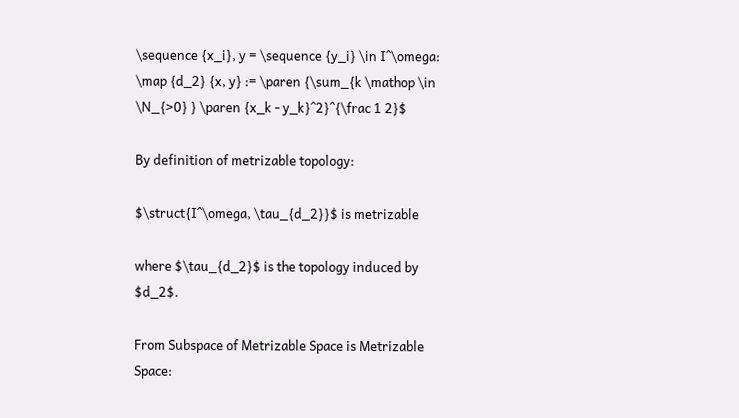\sequence {x_i}, y = \sequence {y_i} \in I^\omega: \map {d_2} {x, y} := \paren {\sum_{k \mathop \in \N_{>0} } \paren {x_k - y_k}^2}^{\frac 1 2}$

By definition of metrizable topology:

$\struct{I^\omega, \tau_{d_2}}$ is metrizable

where $\tau_{d_2}$ is the topology induced by $d_2$.

From Subspace of Metrizable Space is Metrizable Space: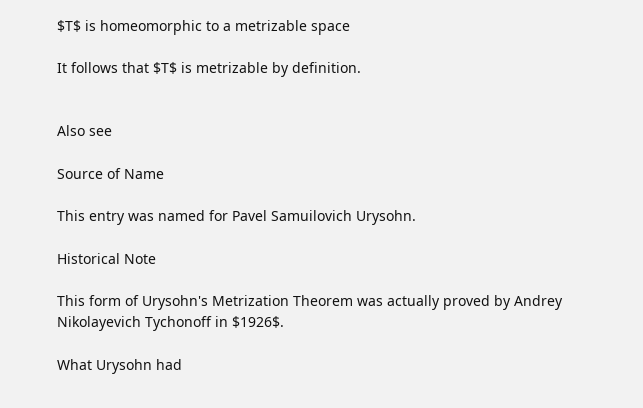$T$ is homeomorphic to a metrizable space

It follows that $T$ is metrizable by definition.


Also see

Source of Name

This entry was named for Pavel Samuilovich Urysohn.

Historical Note

This form of Urysohn's Metrization Theorem was actually proved by Andrey Nikolayevich Tychonoff in $1926$.

What Urysohn had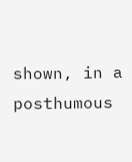shown, in a posthumous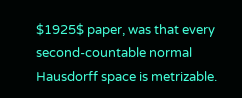$1925$ paper, was that every second-countable normal Hausdorff space is metrizable.